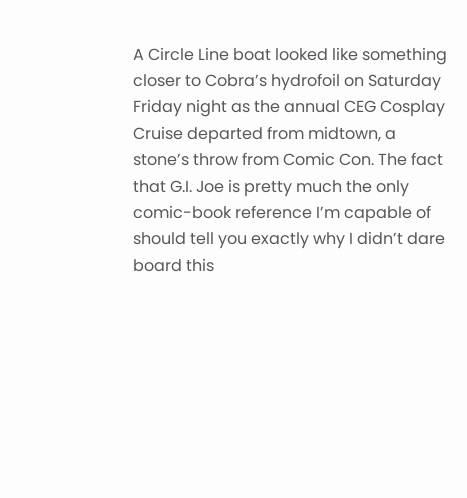A Circle Line boat looked like something closer to Cobra’s hydrofoil on Saturday Friday night as the annual CEG Cosplay Cruise departed from midtown, a stone’s throw from Comic Con. The fact that G.I. Joe is pretty much the only comic-book reference I’m capable of should tell you exactly why I didn’t dare board this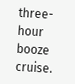three-hour booze cruise.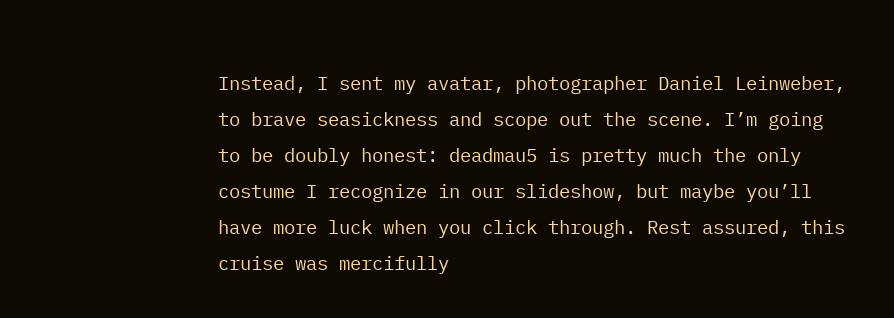Instead, I sent my avatar, photographer Daniel Leinweber, to brave seasickness and scope out the scene. I’m going to be doubly honest: deadmau5 is pretty much the only costume I recognize in our slideshow, but maybe you’ll have more luck when you click through. Rest assured, this cruise was mercifully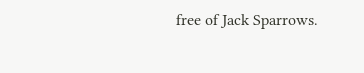free of Jack Sparrows.